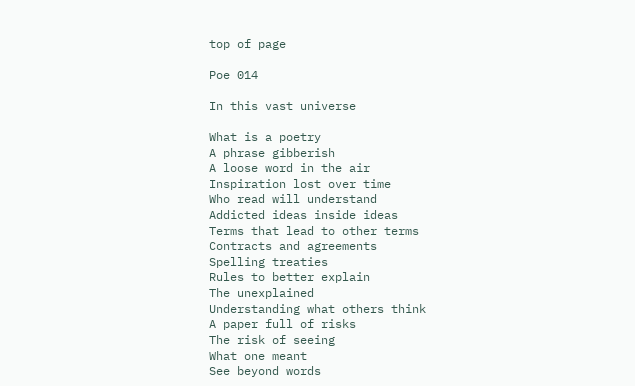top of page

Poe 014

In this vast universe

What is a poetry
A phrase gibberish
A loose word in the air
Inspiration lost over time
Who read will understand
Addicted ideas inside ideas
Terms that lead to other terms
Contracts and agreements
Spelling treaties
Rules to better explain
The unexplained
Understanding what others think
A paper full of risks
The risk of seeing
What one meant
See beyond words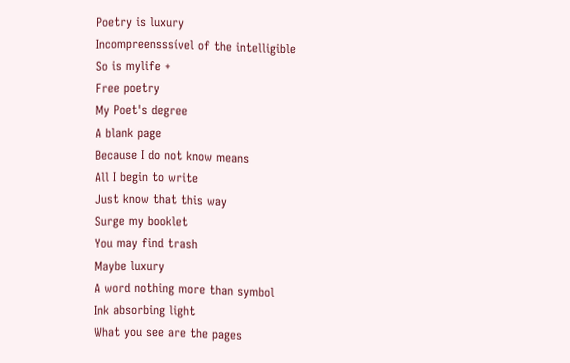Poetry is luxury
Incompreensssível of the intelligible
So is mylife +
Free poetry
My Poet's degree
A blank page
Because I do not know means
All I begin to write
Just know that this way
Surge my booklet
You may find trash
Maybe luxury
A word nothing more than symbol
Ink absorbing light
What you see are the pages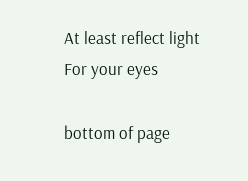At least reflect light
For your eyes

bottom of page